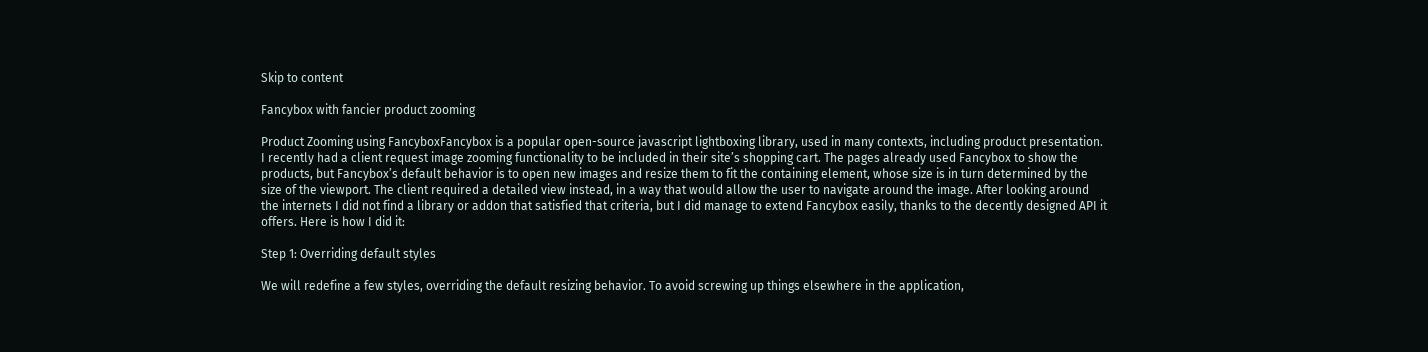Skip to content

Fancybox with fancier product zooming

Product Zooming using FancyboxFancybox is a popular open-source javascript lightboxing library, used in many contexts, including product presentation. I recently had a client request image zooming functionality to be included in their site’s shopping cart. The pages already used Fancybox to show the products, but Fancybox’s default behavior is to open new images and resize them to fit the containing element, whose size is in turn determined by the size of the viewport. The client required a detailed view instead, in a way that would allow the user to navigate around the image. After looking around the internets I did not find a library or addon that satisfied that criteria, but I did manage to extend Fancybox easily, thanks to the decently designed API it offers. Here is how I did it:

Step 1: Overriding default styles

We will redefine a few styles, overriding the default resizing behavior. To avoid screwing up things elsewhere in the application,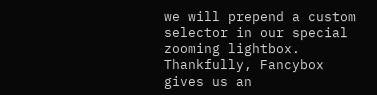we will prepend a custom selector in our special zooming lightbox. Thankfully, Fancybox gives us an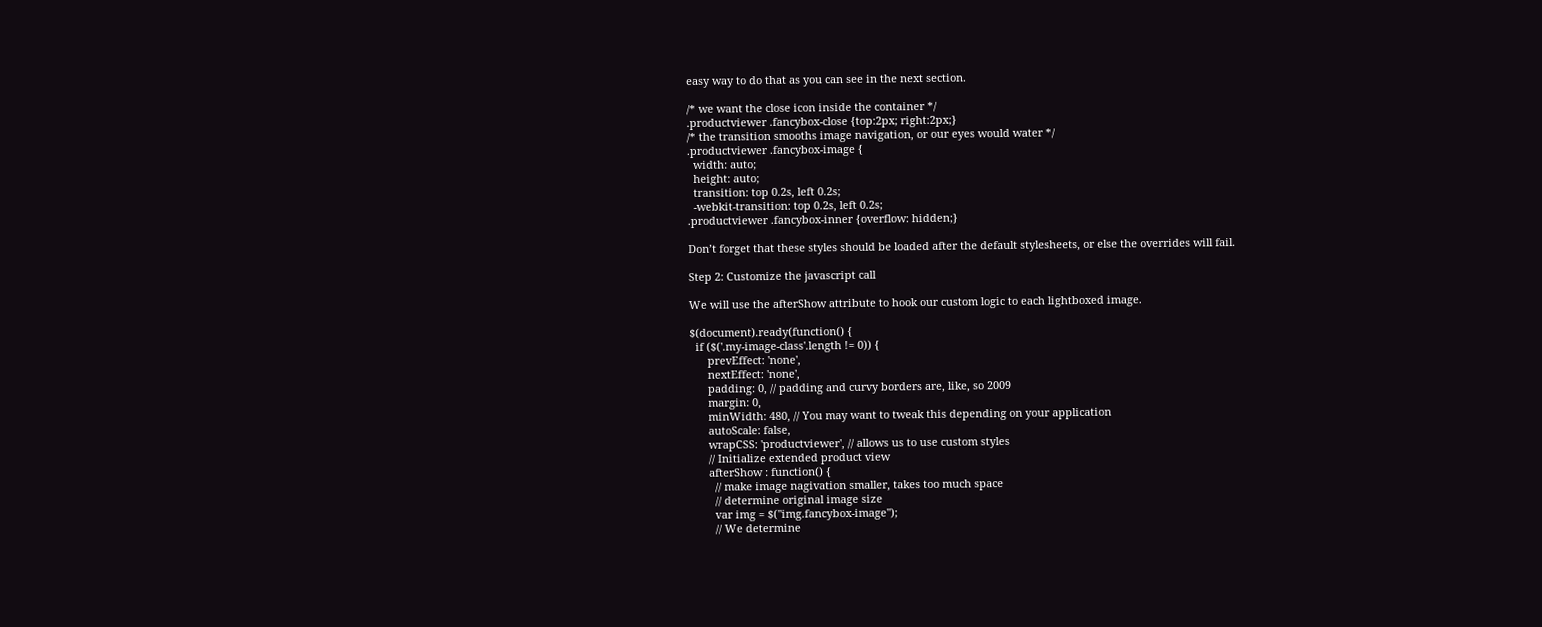easy way to do that as you can see in the next section.

/* we want the close icon inside the container */
.productviewer .fancybox-close {top:2px; right:2px;}
/* the transition smooths image navigation, or our eyes would water */
.productviewer .fancybox-image {
  width: auto;
  height: auto;
  transition: top 0.2s, left 0.2s;
  -webkit-transition: top 0.2s, left 0.2s;
.productviewer .fancybox-inner {overflow: hidden;}

Don’t forget that these styles should be loaded after the default stylesheets, or else the overrides will fail.

Step 2: Customize the javascript call

We will use the afterShow attribute to hook our custom logic to each lightboxed image.

$(document).ready(function() {
  if ($('.my-image-class'.length != 0)) {
      prevEffect: 'none',
      nextEffect: 'none',
      padding: 0, // padding and curvy borders are, like, so 2009
      margin: 0,
      minWidth: 480, // You may want to tweak this depending on your application
      autoScale: false,
      wrapCSS: 'productviewer', // allows us to use custom styles
      // Initialize extended product view
      afterShow : function() {
        // make image nagivation smaller, takes too much space
        // determine original image size
        var img = $("img.fancybox-image");
        // We determine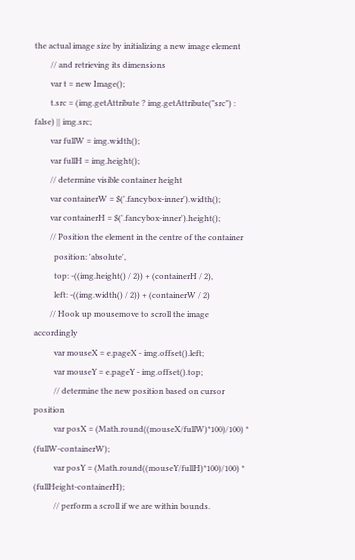the actual image size by initializing a new image element
        // and retrieving its dimensions
        var t = new Image();
        t.src = (img.getAttribute ? img.getAttribute("src") : false) || img.src;
        var fullW = img.width();
        var fullH = img.height();
        // determine visible container height
        var containerW = $('.fancybox-inner').width();
        var containerH = $('.fancybox-inner').height();
        // Position the element in the centre of the container
          position: 'absolute',
          top: -((img.height() / 2)) + (containerH / 2),
          left: -((img.width() / 2)) + (containerW / 2)
        // Hook up mousemove to scroll the image accordingly
          var mouseX = e.pageX - img.offset().left;
          var mouseY = e.pageY - img.offset().top;
          // determine the new position based on cursor position
          var posX = (Math.round((mouseX/fullW)*100)/100) *  (fullW-containerW);
          var posY = (Math.round((mouseY/fullH)*100)/100) * (fullHeight-containerH);
          // perform a scroll if we are within bounds.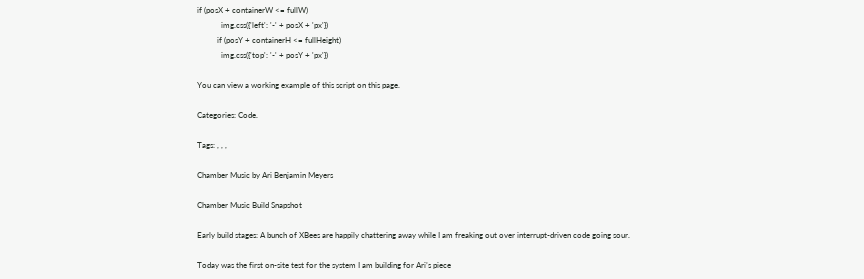if (posX + containerW <= fullW)
            img.css({'left': '-' + posX + 'px'})
          if (posY + containerH <= fullHeight)
            img.css({'top': '-' + posY + 'px'})

You can view a working example of this script on this page.

Categories: Code.

Tags: , , ,

Chamber Music by Ari Benjamin Meyers

Chamber Music Build Snapshot

Early build stages: A bunch of XBees are happily chattering away while I am freaking out over interrupt-driven code going sour.

Today was the first on-site test for the system I am building for Ari’s piece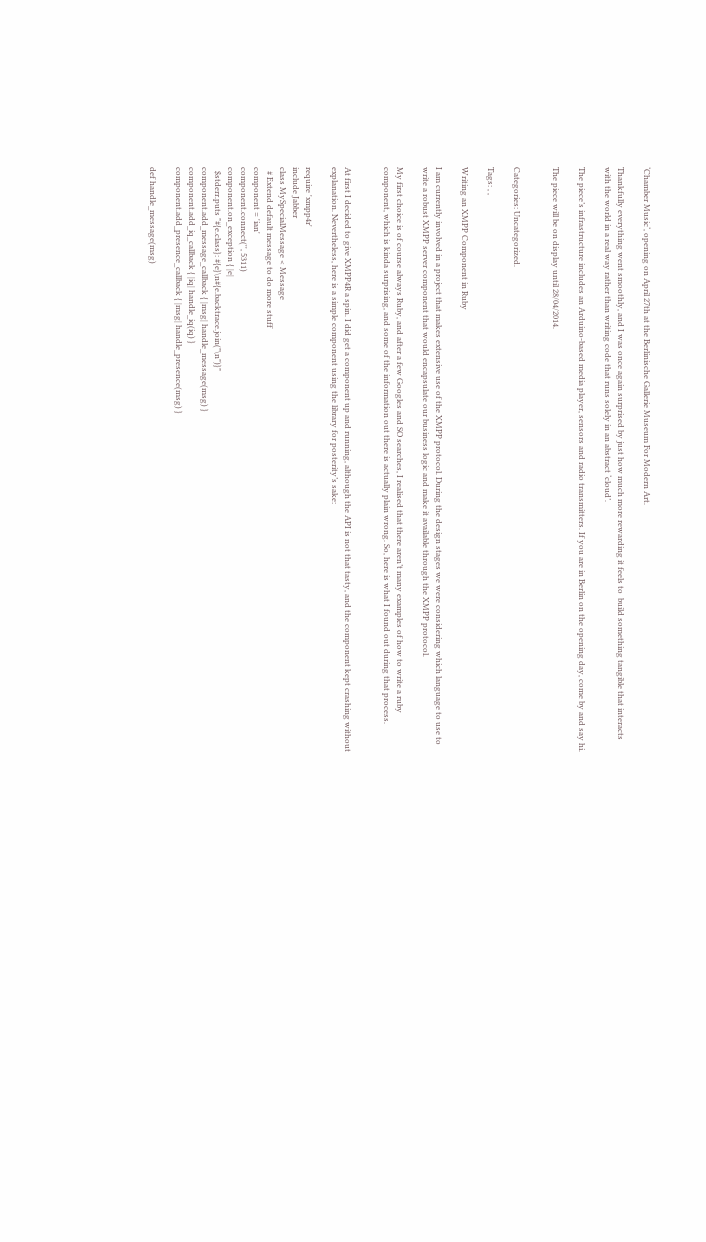‘Chamber Music‘, opening on April 27th at the Berlinische Gallerie Museum For Modern Art.

Thankfully everything went smoothly, and I was once again surprised by just how much more rewarding it feels to  build something tangible that interacts with the world in a real way rather than writing code that runs solely in an abstract ‘cloud’.

The piece’s infrastructure includes an Arduino-based media player, sensors and radio transmitters. If you are in Berlin on the opening day, come by and say hi.

The piece will be on display until 28/04/2014.


Categories: Uncategorized.

Tags: , ,

Writing an XMPP Component in Ruby

I am currently involved in a project that makes extensive use of the XMPP protocol. During the design stages we were considering which language to use to write a robust XMPP server component that would encapsulate our business logic and make it available through the XMPP protocol.

My first choice is of course always Ruby, and after a few Googles and SO searches, I realised that there aren’t many examples of how to write a ruby component, which is kinda surprising, and some of the information out there is actually plain wrong. So, here is what I found out during that process.


At first I decided to give XMPP4R a spin. I did get a component up and running, although the API is not that tasty, and the component kept crashing without explanation. Nevertheless, here is a simple component using the library for posterity’s sake:

require 'xmpp4r'
include Jabber
class MySpecialMessage < Message
  # Extend default message to do more stuff
component = 'ian'
component.connect('', 5311)
component.on_exception { |e|
  $stderr.puts "#{e.class}: #{e}\n#{e.backtrace.join("\n")}"
component.add_message_callback { |msg| handle_message(msg) }
component.add_iq_callback { |iq| handle_iq(iq) }
component.add_presence_callback { |msg| handle_presence(msg) }

def handle_message(msg)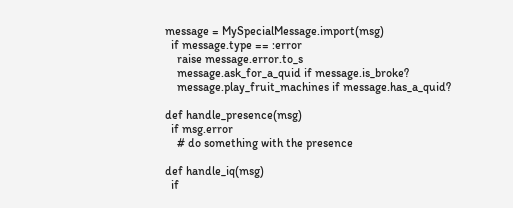message = MySpecialMessage.import(msg)
  if message.type == :error
    raise message.error.to_s
    message.ask_for_a_quid if message.is_broke?
    message.play_fruit_machines if message.has_a_quid?

def handle_presence(msg)
  if msg.error
    # do something with the presence

def handle_iq(msg)
  if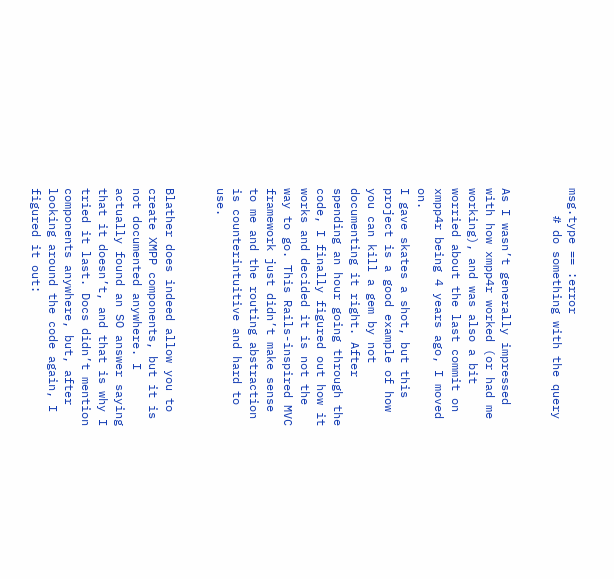msg.type == :error
    # do something with the query


As I wasn’t generally impressed with how xmpp4r worked (or had me working), and was also a bit worried about the last commit on xmpp4r being 4 years ago, I moved on.
I gave skates a shot, but this project is a good example of how you can kill a gem by not documenting it right. After spending an hour going through the code, I finally figured out how it works and decided it is not the way to go. This Rails-inspired MVC framework just didn’t make sense to me and the routing abstraction is counterintuitive and hard to use.


Blather does indeed allow you to create XMPP components, but it is not documented anywhere. I actually found an SO answer saying that it doesn’t, and that is why I tried it last. Docs didn’t mention components anywhere, but, after looking around the code again, I figured it out: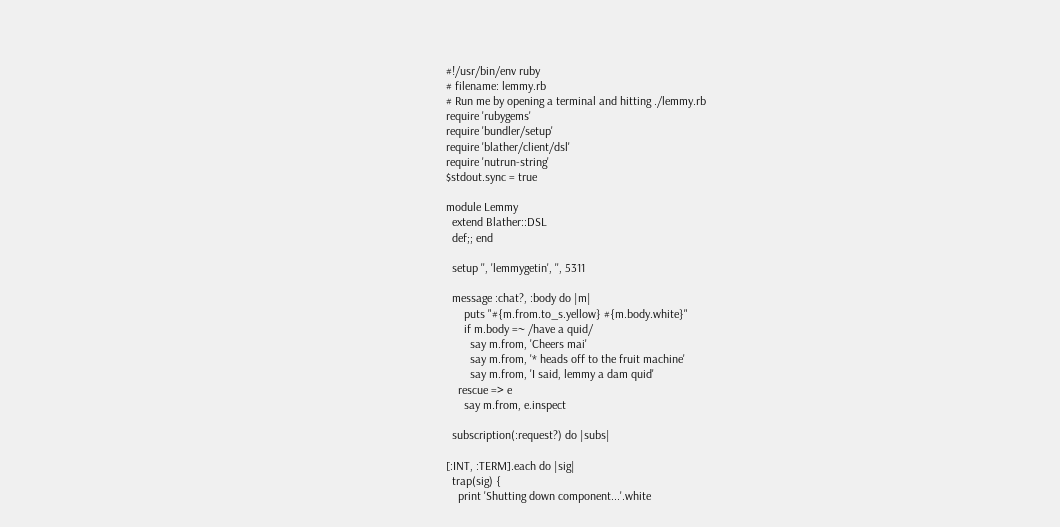#!/usr/bin/env ruby
# filename: lemmy.rb
# Run me by opening a terminal and hitting ./lemmy.rb
require 'rubygems'
require 'bundler/setup'
require 'blather/client/dsl'
require 'nutrun-string'
$stdout.sync = true

module Lemmy
  extend Blather::DSL
  def;; end

  setup '', 'lemmygetin', '', 5311

  message :chat?, :body do |m|
      puts "#{m.from.to_s.yellow} #{m.body.white}"
      if m.body =~ /have a quid/
        say m.from, 'Cheers mai'
        say m.from, '* heads off to the fruit machine'
        say m.from, 'I said, lemmy a dam quid'
    rescue => e
      say m.from, e.inspect

  subscription(:request?) do |subs|

[:INT, :TERM].each do |sig|
  trap(sig) {
    print 'Shutting down component...'.white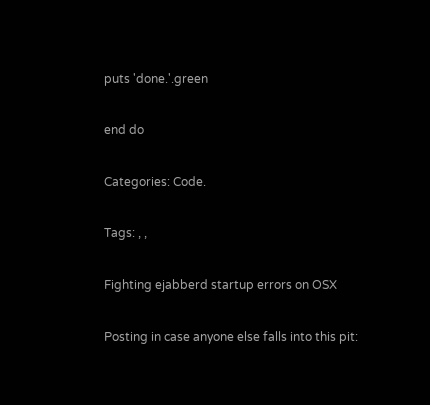puts 'done.'.green

end do

Categories: Code.

Tags: , ,

Fighting ejabberd startup errors on OSX

Posting in case anyone else falls into this pit: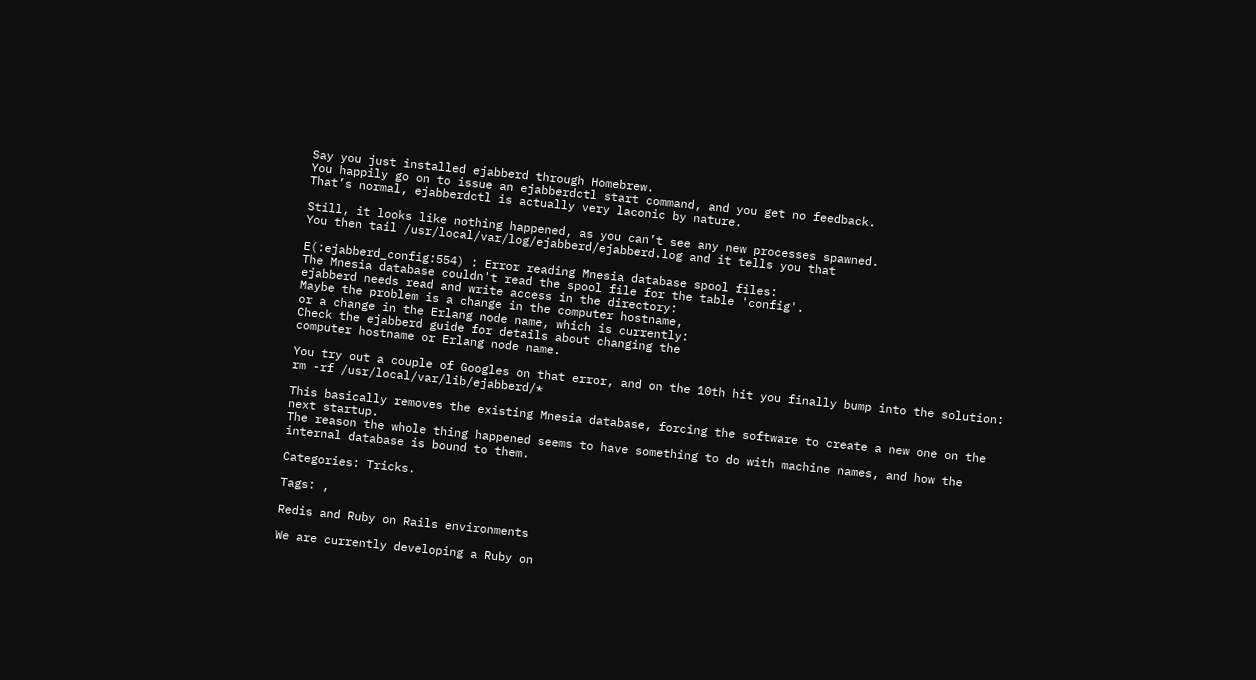Say you just installed ejabberd through Homebrew.
You happily go on to issue an ejabberdctl start command, and you get no feedback.
That’s normal, ejabberdctl is actually very laconic by nature.

Still, it looks like nothing happened, as you can’t see any new processes spawned.
You then tail /usr/local/var/log/ejabberd/ejabberd.log and it tells you that

E(:ejabberd_config:554) : Error reading Mnesia database spool files:
The Mnesia database couldn't read the spool file for the table 'config'.
ejabberd needs read and write access in the directory:
Maybe the problem is a change in the computer hostname,
or a change in the Erlang node name, which is currently:
Check the ejabberd guide for details about changing the
computer hostname or Erlang node name.

You try out a couple of Googles on that error, and on the 10th hit you finally bump into the solution:
rm -rf /usr/local/var/lib/ejabberd/*

This basically removes the existing Mnesia database, forcing the software to create a new one on the next startup.
The reason the whole thing happened seems to have something to do with machine names, and how the internal database is bound to them.

Categories: Tricks.

Tags: ,

Redis and Ruby on Rails environments

We are currently developing a Ruby on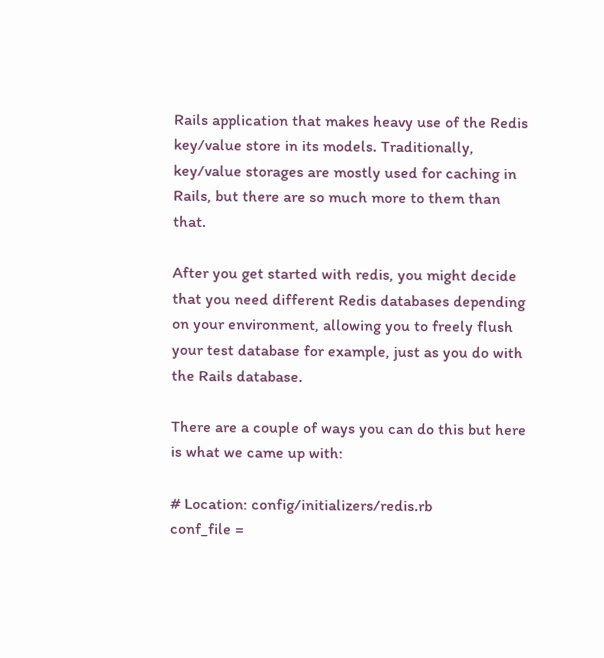Rails application that makes heavy use of the Redis key/value store in its models. Traditionally, key/value storages are mostly used for caching in Rails, but there are so much more to them than that.

After you get started with redis, you might decide that you need different Redis databases depending on your environment, allowing you to freely flush your test database for example, just as you do with the Rails database.

There are a couple of ways you can do this but here is what we came up with:

# Location: config/initializers/redis.rb
conf_file =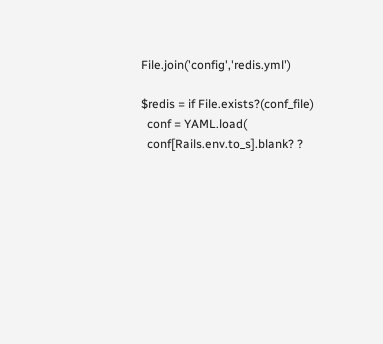File.join('config','redis.yml')

$redis = if File.exists?(conf_file)
  conf = YAML.load(
  conf[Rails.env.to_s].blank? ?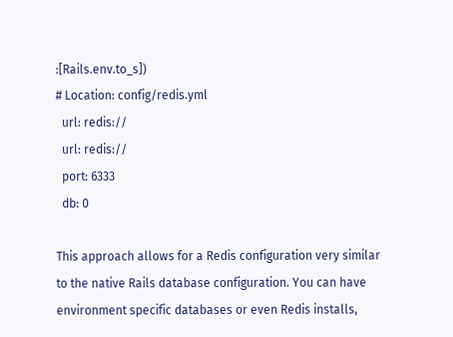:[Rails.env.to_s])
# Location: config/redis.yml
  url: redis://
  url: redis://
  port: 6333
  db: 0

This approach allows for a Redis configuration very similar to the native Rails database configuration. You can have environment specific databases or even Redis installs,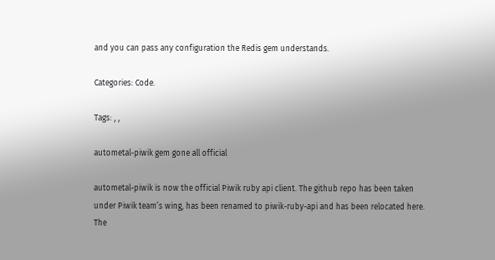and you can pass any configuration the Redis gem understands.

Categories: Code.

Tags: , ,

autometal-piwik gem gone all official

autometal-piwik is now the official Piwik ruby api client. The github repo has been taken under Piwik team’s wing, has been renamed to piwik-ruby-api and has been relocated here. The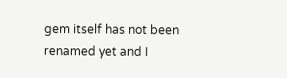gem itself has not been renamed yet and I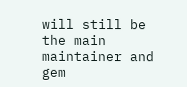will still be the main maintainer and gem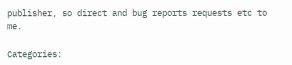publisher, so direct and bug reports requests etc to me.

Categories: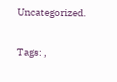Uncategorized.

Tags: ,